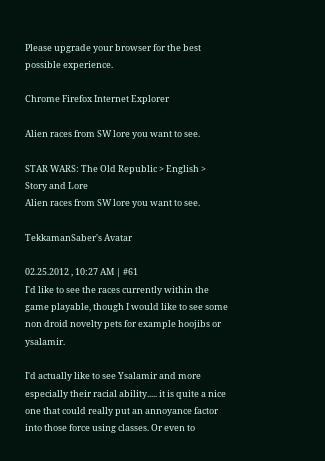Please upgrade your browser for the best possible experience.

Chrome Firefox Internet Explorer

Alien races from SW lore you want to see.

STAR WARS: The Old Republic > English > Story and Lore
Alien races from SW lore you want to see.

TekkamanSaber's Avatar

02.25.2012 , 10:27 AM | #61
I'd like to see the races currently within the game playable, though I would like to see some non droid novelty pets for example hoojibs or ysalamir.

I'd actually like to see Ysalamir and more especially their racial ability..... it is quite a nice one that could really put an annoyance factor into those force using classes. Or even to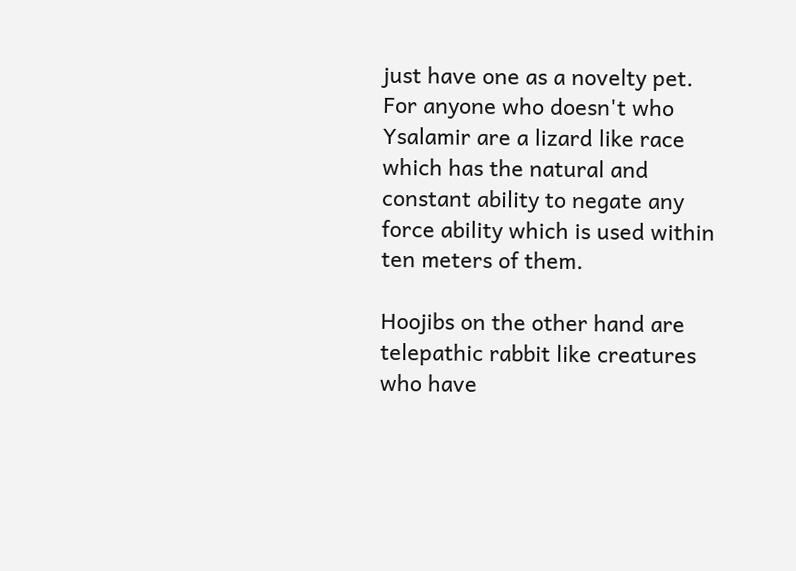just have one as a novelty pet.
For anyone who doesn't who Ysalamir are a lizard like race which has the natural and constant ability to negate any force ability which is used within ten meters of them.

Hoojibs on the other hand are telepathic rabbit like creatures who have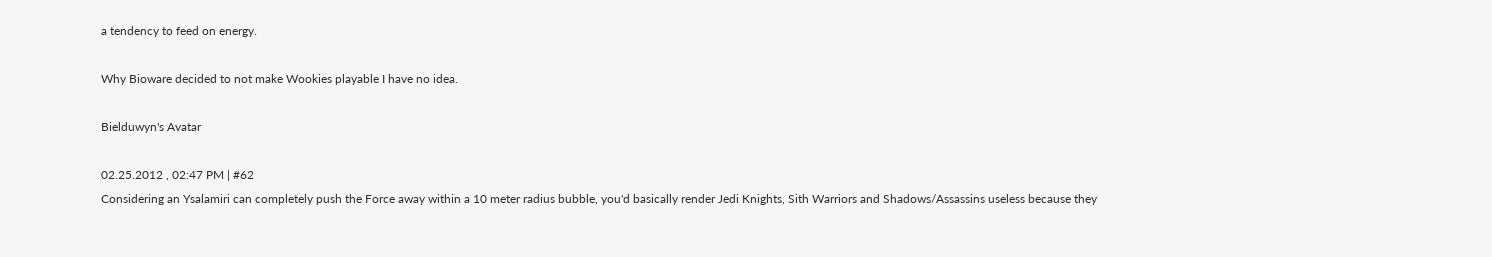a tendency to feed on energy.

Why Bioware decided to not make Wookies playable I have no idea.

Bielduwyn's Avatar

02.25.2012 , 02:47 PM | #62
Considering an Ysalamiri can completely push the Force away within a 10 meter radius bubble, you'd basically render Jedi Knights, Sith Warriors and Shadows/Assassins useless because they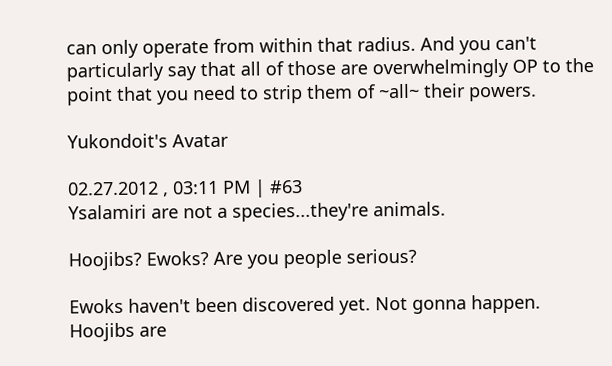can only operate from within that radius. And you can't particularly say that all of those are overwhelmingly OP to the point that you need to strip them of ~all~ their powers.

Yukondoit's Avatar

02.27.2012 , 03:11 PM | #63
Ysalamiri are not a species...they're animals.

Hoojibs? Ewoks? Are you people serious?

Ewoks haven't been discovered yet. Not gonna happen.
Hoojibs are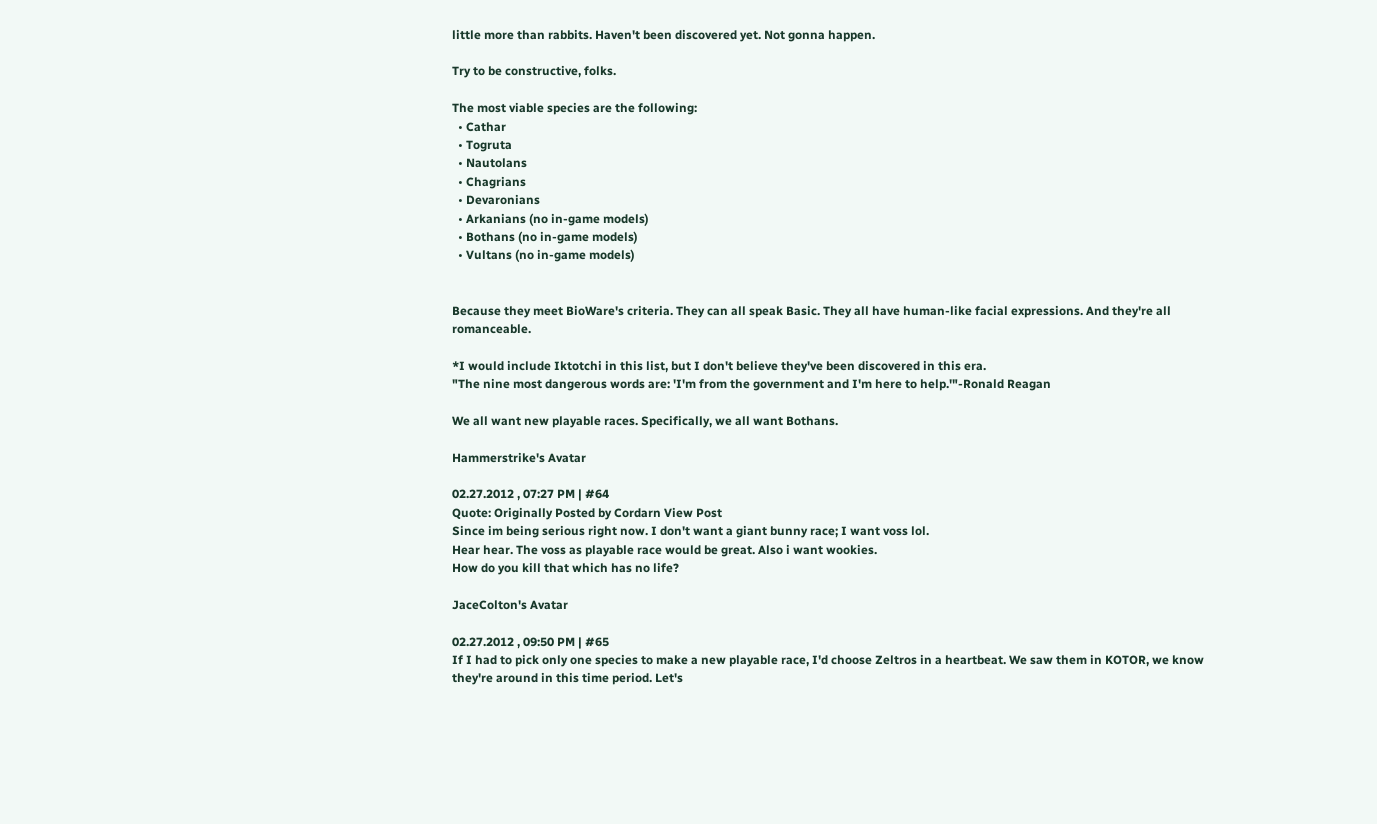little more than rabbits. Haven't been discovered yet. Not gonna happen.

Try to be constructive, folks.

The most viable species are the following:
  • Cathar
  • Togruta
  • Nautolans
  • Chagrians
  • Devaronians
  • Arkanians (no in-game models)
  • Bothans (no in-game models)
  • Vultans (no in-game models)


Because they meet BioWare's criteria. They can all speak Basic. They all have human-like facial expressions. And they're all romanceable.

*I would include Iktotchi in this list, but I don't believe they've been discovered in this era.
"The nine most dangerous words are: 'I'm from the government and I'm here to help.'"-Ronald Reagan

We all want new playable races. Specifically, we all want Bothans.

Hammerstrike's Avatar

02.27.2012 , 07:27 PM | #64
Quote: Originally Posted by Cordarn View Post
Since im being serious right now. I don't want a giant bunny race; I want voss lol.
Hear hear. The voss as playable race would be great. Also i want wookies.
How do you kill that which has no life?

JaceColton's Avatar

02.27.2012 , 09:50 PM | #65
If I had to pick only one species to make a new playable race, I'd choose Zeltros in a heartbeat. We saw them in KOTOR, we know they're around in this time period. Let's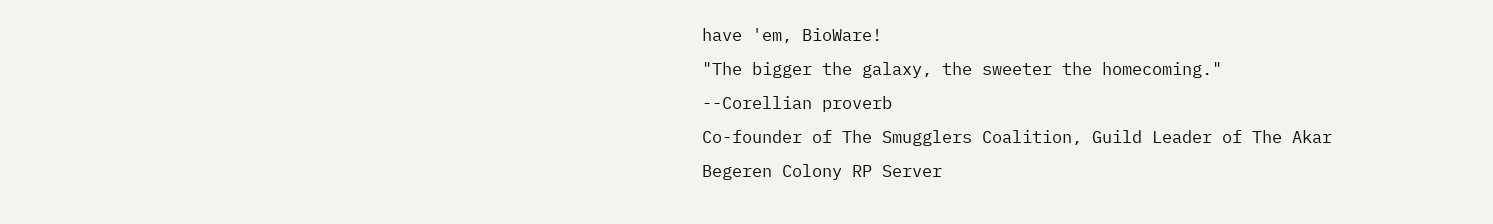have 'em, BioWare!
"The bigger the galaxy, the sweeter the homecoming."
--Corellian proverb
Co-founder of The Smugglers Coalition, Guild Leader of The Akar
Begeren Colony RP Server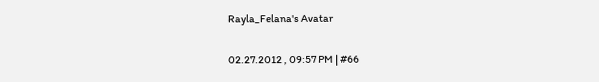Rayla_Felana's Avatar

02.27.2012 , 09:57 PM | #66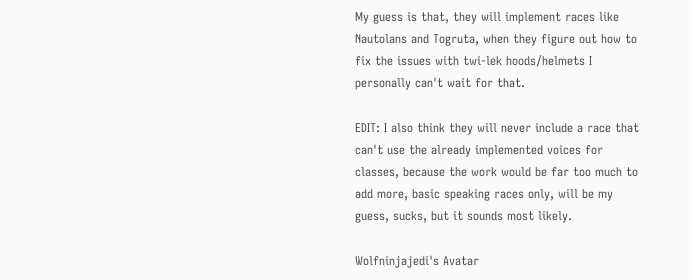My guess is that, they will implement races like Nautolans and Togruta, when they figure out how to fix the issues with twi-lek hoods/helmets I personally can't wait for that.

EDIT: I also think they will never include a race that can't use the already implemented voices for classes, because the work would be far too much to add more, basic speaking races only, will be my guess, sucks, but it sounds most likely.

Wolfninjajedi's Avatar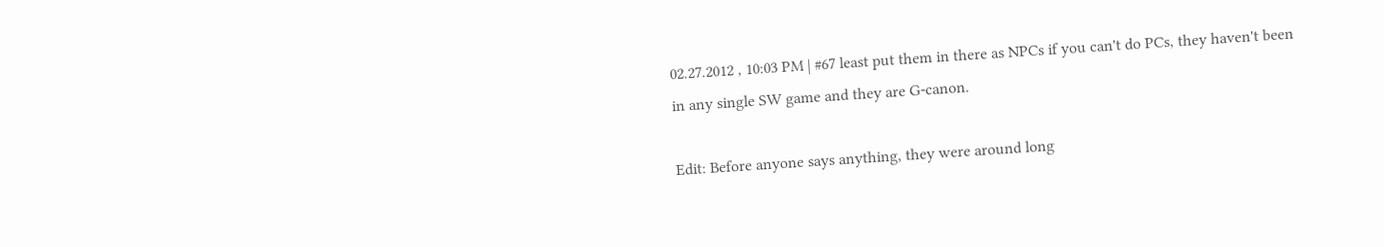02.27.2012 , 10:03 PM | #67 least put them in there as NPCs if you can't do PCs, they haven't been in any single SW game and they are G-canon.

Edit: Before anyone says anything, they were around long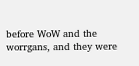before WoW and the worrgans, and they were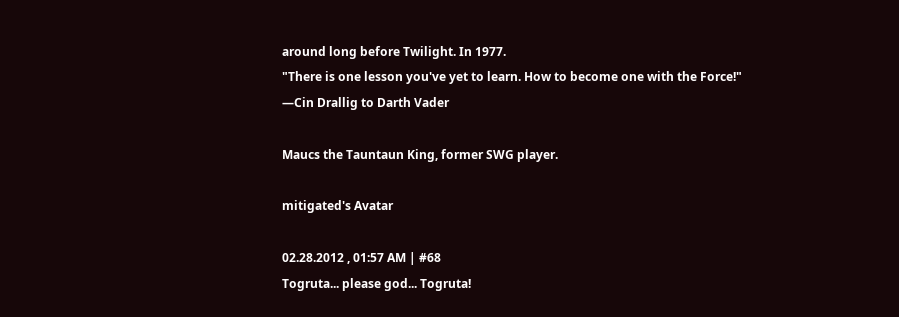around long before Twilight. In 1977.
"There is one lesson you've yet to learn. How to become one with the Force!"
―Cin Drallig to Darth Vader

Maucs the Tauntaun King, former SWG player.

mitigated's Avatar

02.28.2012 , 01:57 AM | #68
Togruta... please god... Togruta!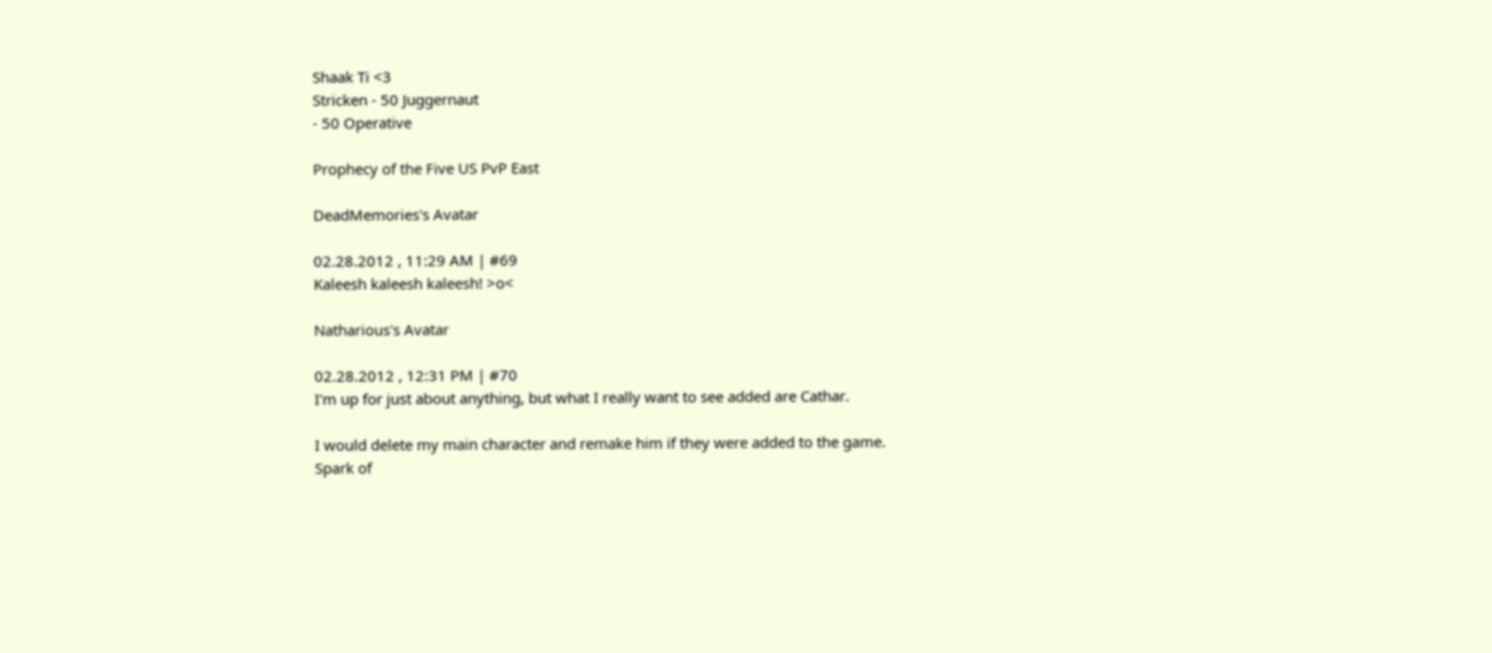Shaak Ti <3
Stricken - 50 Juggernaut
- 50 Operative

Prophecy of the Five US PvP East

DeadMemories's Avatar

02.28.2012 , 11:29 AM | #69
Kaleesh kaleesh kaleesh! >o<

Natharious's Avatar

02.28.2012 , 12:31 PM | #70
I'm up for just about anything, but what I really want to see added are Cathar.

I would delete my main character and remake him if they were added to the game.
Spark of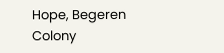Hope, Begeren Colony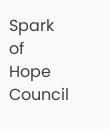Spark of Hope Council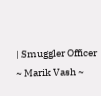| Smuggler Officer
~ Marik Vash ~